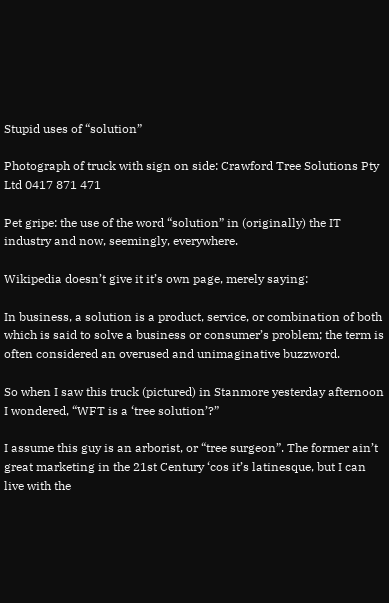Stupid uses of “solution”

Photograph of truck with sign on side: Crawford Tree Solutions Pty Ltd 0417 871 471

Pet gripe: the use of the word “solution” in (originally) the IT industry and now, seemingly, everywhere.

Wikipedia doesn’t give it it’s own page, merely saying:

In business, a solution is a product, service, or combination of both which is said to solve a business or consumer’s problem; the term is often considered an overused and unimaginative buzzword.

So when I saw this truck (pictured) in Stanmore yesterday afternoon I wondered, “WFT is a ‘tree solution’?”

I assume this guy is an arborist, or “tree surgeon”. The former ain’t great marketing in the 21st Century ‘cos it’s latinesque, but I can live with the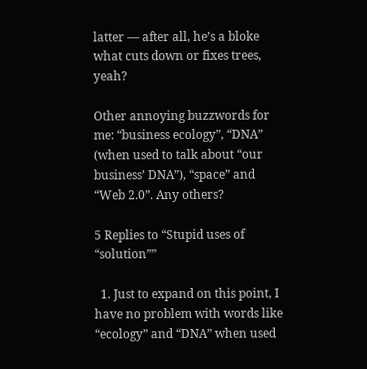latter — after all, he’s a bloke what cuts down or fixes trees, yeah?

Other annoying buzzwords for me: “business ecology”, “DNA” (when used to talk about “our business’ DNA”), “space” and “Web 2.0”. Any others?

5 Replies to “Stupid uses of “solution””

  1. Just to expand on this point, I have no problem with words like “ecology” and “DNA” when used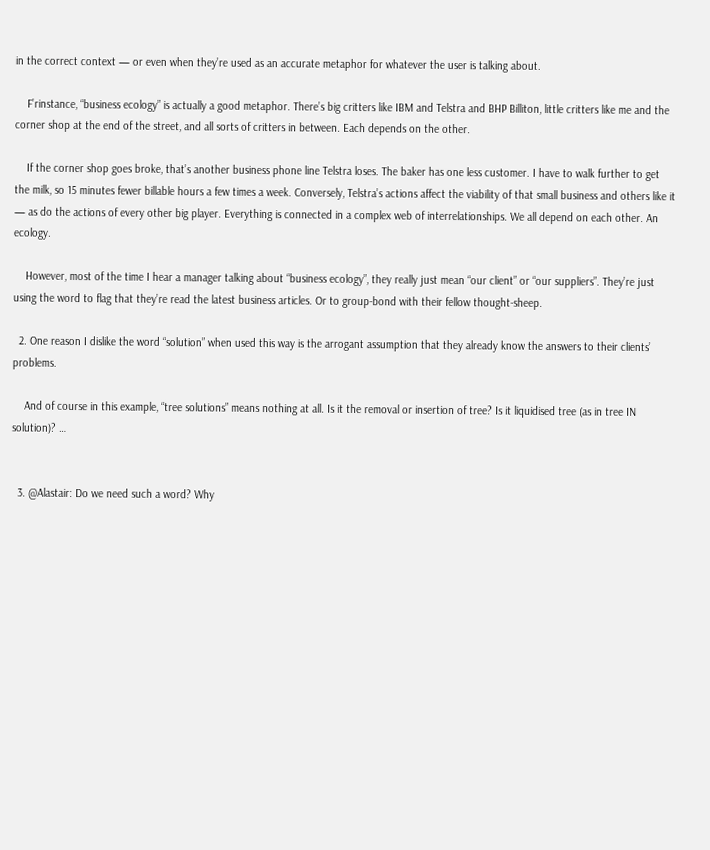in the correct context — or even when they’re used as an accurate metaphor for whatever the user is talking about.

    F’rinstance, “business ecology” is actually a good metaphor. There’s big critters like IBM and Telstra and BHP Billiton, little critters like me and the corner shop at the end of the street, and all sorts of critters in between. Each depends on the other.

    If the corner shop goes broke, that’s another business phone line Telstra loses. The baker has one less customer. I have to walk further to get the milk, so 15 minutes fewer billable hours a few times a week. Conversely, Telstra’s actions affect the viability of that small business and others like it — as do the actions of every other big player. Everything is connected in a complex web of interrelationships. We all depend on each other. An ecology.

    However, most of the time I hear a manager talking about “business ecology”, they really just mean “our client” or “our suppliers”. They’re just using the word to flag that they’re read the latest business articles. Or to group-bond with their fellow thought-sheep.

  2. One reason I dislike the word “solution” when used this way is the arrogant assumption that they already know the answers to their clients’ problems.

    And of course in this example, “tree solutions” means nothing at all. Is it the removal or insertion of tree? Is it liquidised tree (as in tree IN solution)? …


  3. @Alastair: Do we need such a word? Why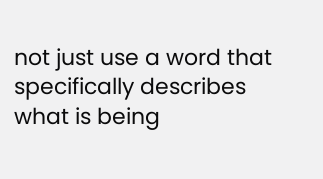not just use a word that specifically describes what is being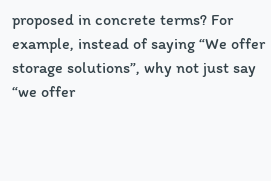proposed in concrete terms? For example, instead of saying “We offer storage solutions”, why not just say “we offer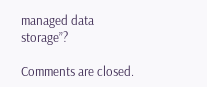managed data storage”?

Comments are closed.